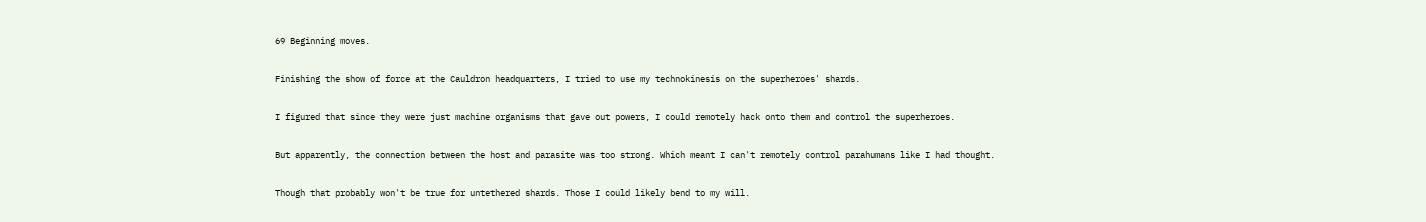69 Beginning moves.

Finishing the show of force at the Cauldron headquarters, I tried to use my technokinesis on the superheroes' shards.

I figured that since they were just machine organisms that gave out powers, I could remotely hack onto them and control the superheroes.

But apparently, the connection between the host and parasite was too strong. Which meant I can't remotely control parahumans like I had thought.

Though that probably won't be true for untethered shards. Those I could likely bend to my will.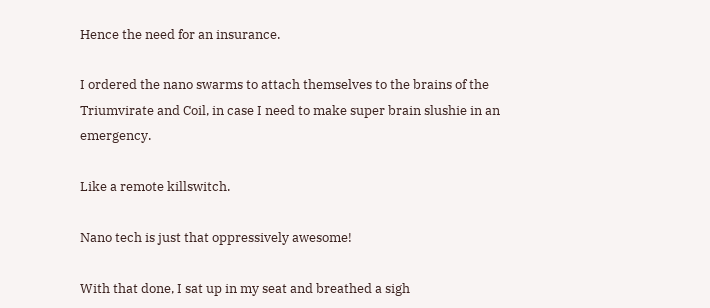Hence the need for an insurance.

I ordered the nano swarms to attach themselves to the brains of the Triumvirate and Coil, in case I need to make super brain slushie in an emergency.

Like a remote killswitch.

Nano tech is just that oppressively awesome!

With that done, I sat up in my seat and breathed a sigh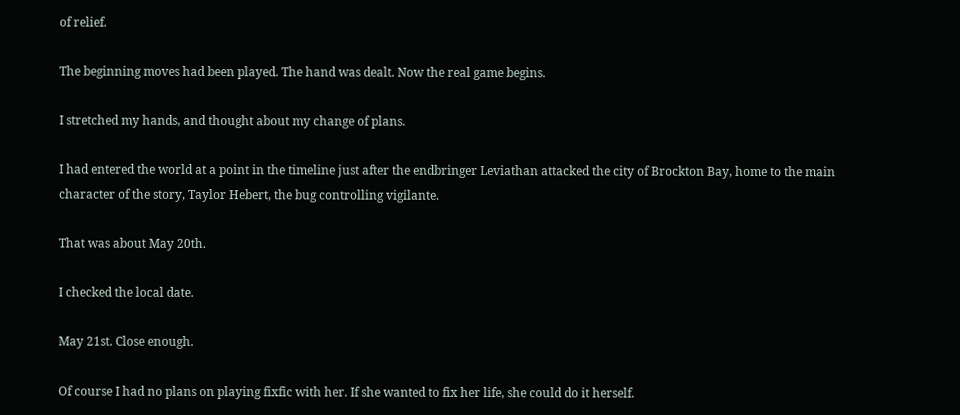of relief.

The beginning moves had been played. The hand was dealt. Now the real game begins.

I stretched my hands, and thought about my change of plans.

I had entered the world at a point in the timeline just after the endbringer Leviathan attacked the city of Brockton Bay, home to the main character of the story, Taylor Hebert, the bug controlling vigilante.

That was about May 20th.

I checked the local date.

May 21st. Close enough.

Of course I had no plans on playing fixfic with her. If she wanted to fix her life, she could do it herself.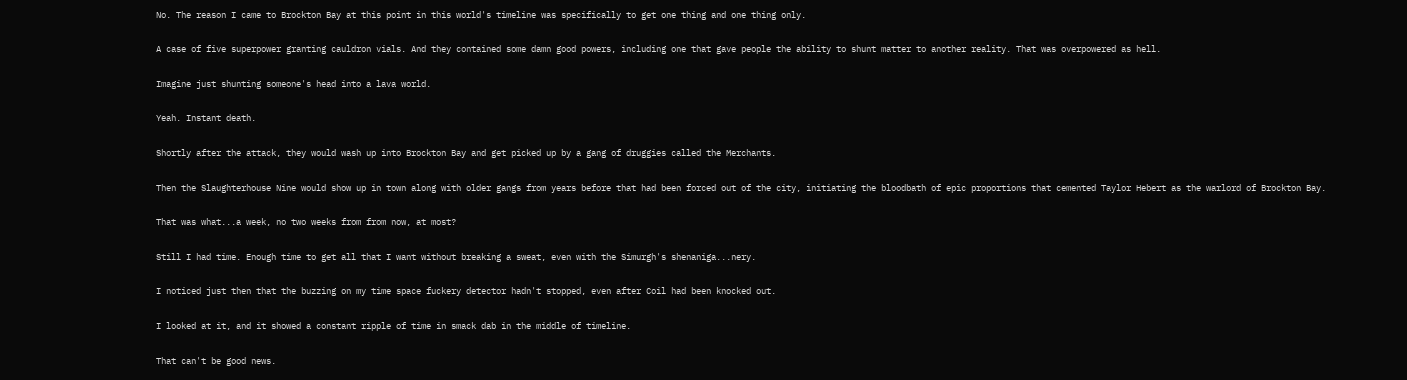No. The reason I came to Brockton Bay at this point in this world's timeline was specifically to get one thing and one thing only.

A case of five superpower granting cauldron vials. And they contained some damn good powers, including one that gave people the ability to shunt matter to another reality. That was overpowered as hell.

Imagine just shunting someone's head into a lava world.

Yeah. Instant death.

Shortly after the attack, they would wash up into Brockton Bay and get picked up by a gang of druggies called the Merchants.

Then the Slaughterhouse Nine would show up in town along with older gangs from years before that had been forced out of the city, initiating the bloodbath of epic proportions that cemented Taylor Hebert as the warlord of Brockton Bay.

That was what...a week, no two weeks from from now, at most?

Still I had time. Enough time to get all that I want without breaking a sweat, even with the Simurgh's shenaniga...nery.

I noticed just then that the buzzing on my time space fuckery detector hadn't stopped, even after Coil had been knocked out.

I looked at it, and it showed a constant ripple of time in smack dab in the middle of timeline.

That can't be good news.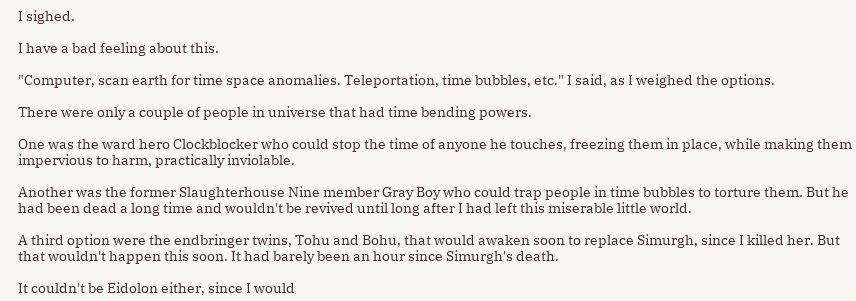I sighed.

I have a bad feeling about this.

"Computer, scan earth for time space anomalies. Teleportation, time bubbles, etc." I said, as I weighed the options.

There were only a couple of people in universe that had time bending powers.

One was the ward hero Clockblocker who could stop the time of anyone he touches, freezing them in place, while making them impervious to harm, practically inviolable.

Another was the former Slaughterhouse Nine member Gray Boy who could trap people in time bubbles to torture them. But he had been dead a long time and wouldn't be revived until long after I had left this miserable little world.

A third option were the endbringer twins, Tohu and Bohu, that would awaken soon to replace Simurgh, since I killed her. But that wouldn't happen this soon. It had barely been an hour since Simurgh's death.

It couldn't be Eidolon either, since I would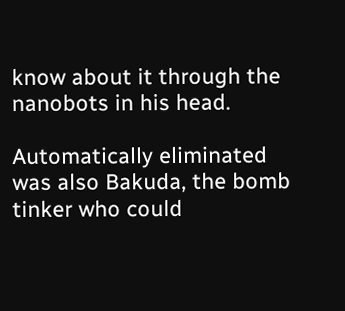know about it through the nanobots in his head.

Automatically eliminated was also Bakuda, the bomb tinker who could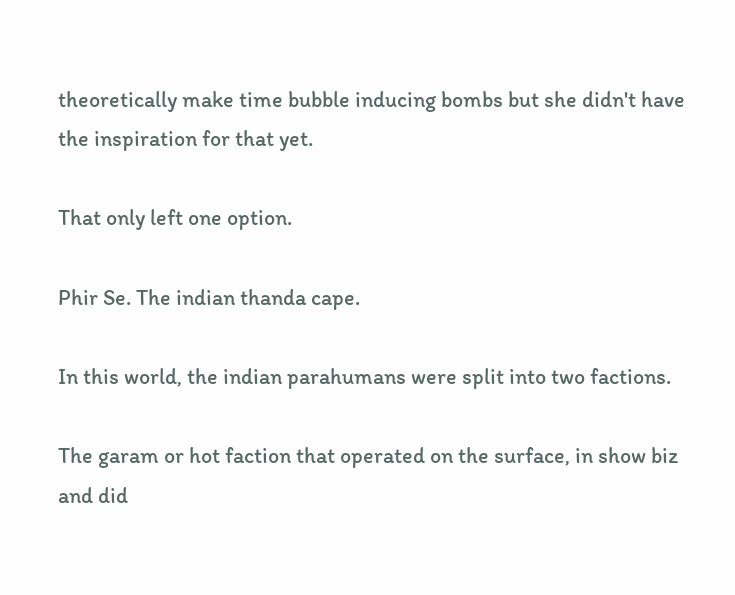theoretically make time bubble inducing bombs but she didn't have the inspiration for that yet.

That only left one option.

Phir Se. The indian thanda cape.

In this world, the indian parahumans were split into two factions.

The garam or hot faction that operated on the surface, in show biz and did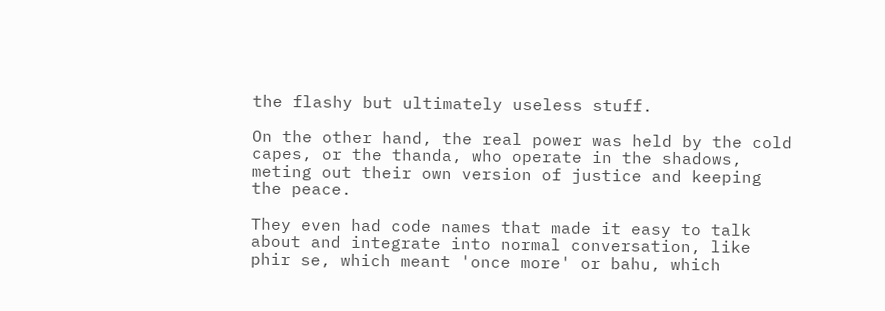the flashy but ultimately useless stuff.

On the other hand, the real power was held by the cold capes, or the thanda, who operate in the shadows, meting out their own version of justice and keeping the peace.

They even had code names that made it easy to talk about and integrate into normal conversation, like phir se, which meant 'once more' or bahu, which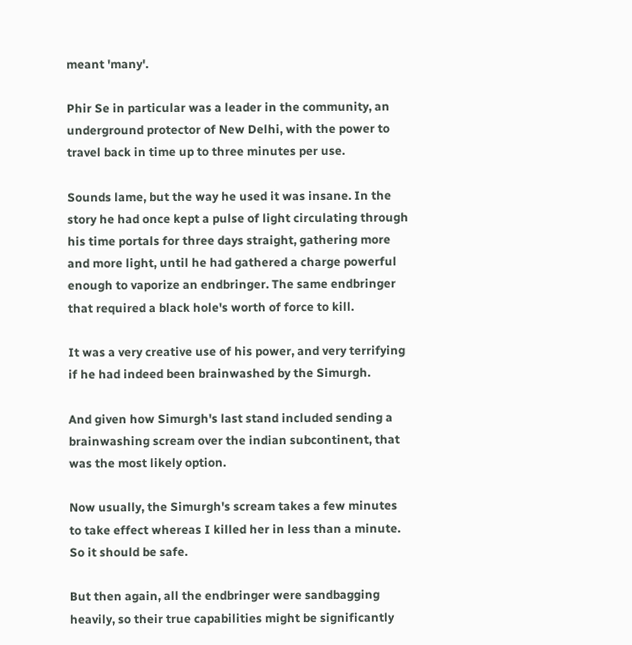meant 'many'.

Phir Se in particular was a leader in the community, an underground protector of New Delhi, with the power to travel back in time up to three minutes per use.

Sounds lame, but the way he used it was insane. In the story he had once kept a pulse of light circulating through his time portals for three days straight, gathering more and more light, until he had gathered a charge powerful enough to vaporize an endbringer. The same endbringer that required a black hole's worth of force to kill.

It was a very creative use of his power, and very terrifying if he had indeed been brainwashed by the Simurgh.

And given how Simurgh's last stand included sending a brainwashing scream over the indian subcontinent, that was the most likely option.

Now usually, the Simurgh's scream takes a few minutes to take effect whereas I killed her in less than a minute. So it should be safe.

But then again, all the endbringer were sandbagging heavily, so their true capabilities might be significantly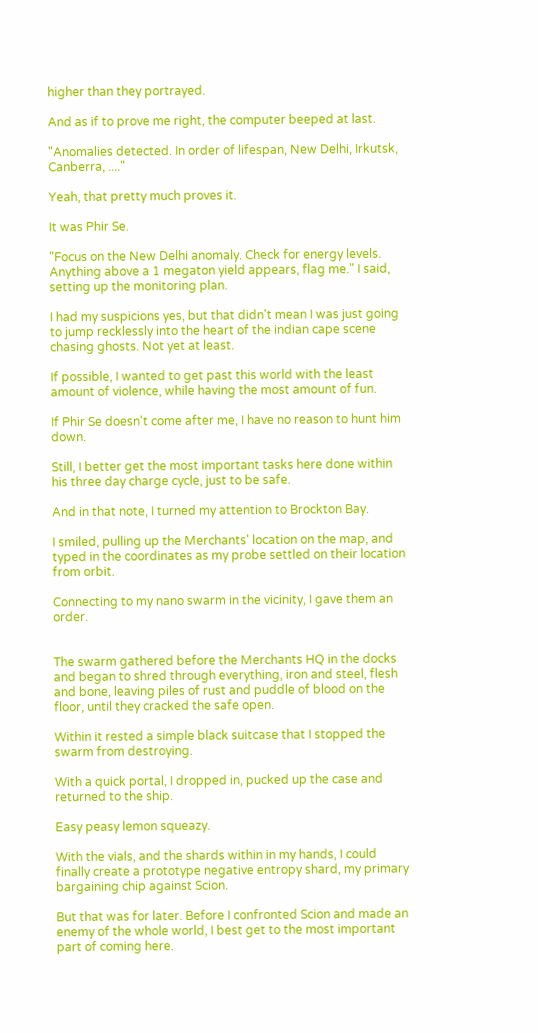higher than they portrayed.

And as if to prove me right, the computer beeped at last.

"Anomalies detected. In order of lifespan, New Delhi, Irkutsk, Canberra, ...."

Yeah, that pretty much proves it.

It was Phir Se.

"Focus on the New Delhi anomaly. Check for energy levels. Anything above a 1 megaton yield appears, flag me." I said, setting up the monitoring plan.

I had my suspicions yes, but that didn't mean I was just going to jump recklessly into the heart of the indian cape scene chasing ghosts. Not yet at least.

If possible, I wanted to get past this world with the least amount of violence, while having the most amount of fun.

If Phir Se doesn't come after me, I have no reason to hunt him down.

Still, I better get the most important tasks here done within his three day charge cycle, just to be safe.

And in that note, I turned my attention to Brockton Bay.

I smiled, pulling up the Merchants' location on the map, and typed in the coordinates as my probe settled on their location from orbit.

Connecting to my nano swarm in the vicinity, I gave them an order.


The swarm gathered before the Merchants HQ in the docks and began to shred through everything, iron and steel, flesh and bone, leaving piles of rust and puddle of blood on the floor, until they cracked the safe open.

Within it rested a simple black suitcase that I stopped the swarm from destroying.

With a quick portal, I dropped in, pucked up the case and returned to the ship.

Easy peasy lemon squeazy.

With the vials, and the shards within in my hands, I could finally create a prototype negative entropy shard, my primary bargaining chip against Scion.

But that was for later. Before I confronted Scion and made an enemy of the whole world, I best get to the most important part of coming here.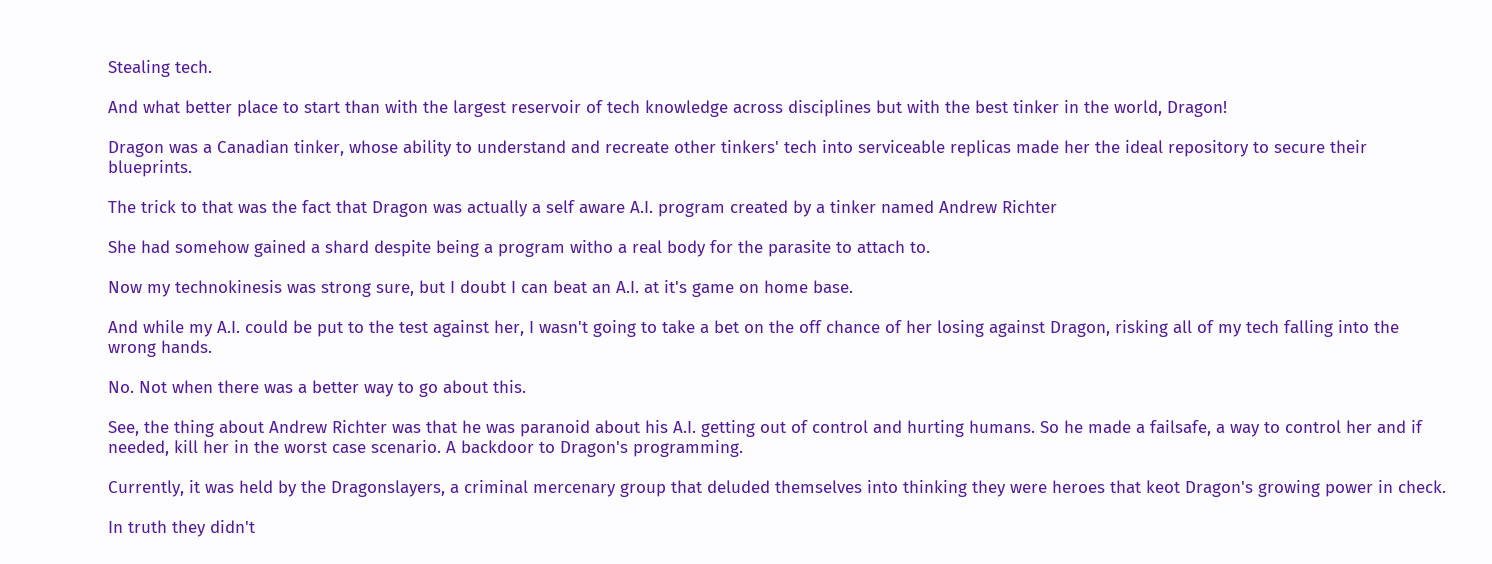Stealing tech.

And what better place to start than with the largest reservoir of tech knowledge across disciplines but with the best tinker in the world, Dragon!

Dragon was a Canadian tinker, whose ability to understand and recreate other tinkers' tech into serviceable replicas made her the ideal repository to secure their blueprints.

The trick to that was the fact that Dragon was actually a self aware A.I. program created by a tinker named Andrew Richter

She had somehow gained a shard despite being a program witho a real body for the parasite to attach to.

Now my technokinesis was strong sure, but I doubt I can beat an A.I. at it's game on home base.

And while my A.I. could be put to the test against her, I wasn't going to take a bet on the off chance of her losing against Dragon, risking all of my tech falling into the wrong hands.

No. Not when there was a better way to go about this.

See, the thing about Andrew Richter was that he was paranoid about his A.I. getting out of control and hurting humans. So he made a failsafe, a way to control her and if needed, kill her in the worst case scenario. A backdoor to Dragon's programming.

Currently, it was held by the Dragonslayers, a criminal mercenary group that deluded themselves into thinking they were heroes that keot Dragon's growing power in check.

In truth they didn't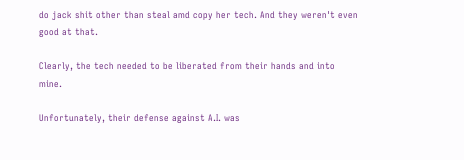do jack shit other than steal amd copy her tech. And they weren't even good at that.

Clearly, the tech needed to be liberated from their hands and into mine.

Unfortunately, their defense against A.I. was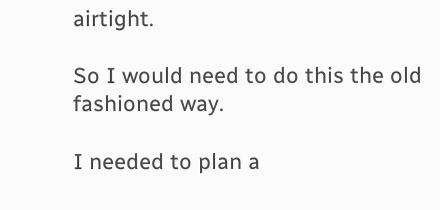airtight.

So I would need to do this the old fashioned way.

I needed to plan a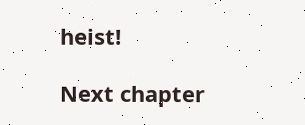heist!

Next chapter